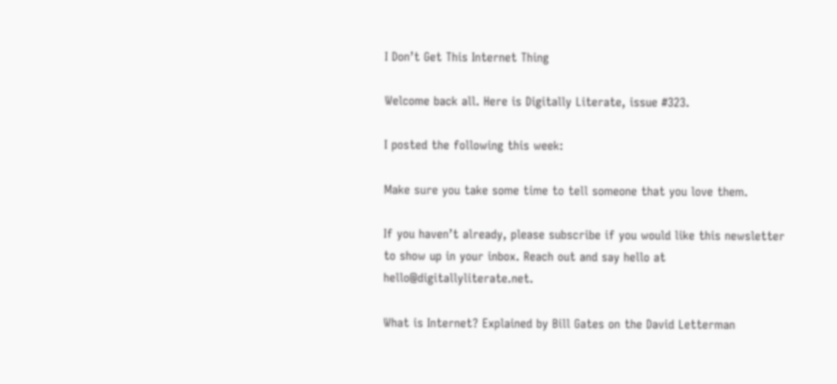I Don’t Get This Internet Thing

Welcome back all. Here is Digitally Literate, issue #323.

I posted the following this week:

Make sure you take some time to tell someone that you love them.

If you haven’t already, please subscribe if you would like this newsletter to show up in your inbox. Reach out and say hello at hello@digitallyliterate.net.

What is Internet? Explained by Bill Gates on the David Letterman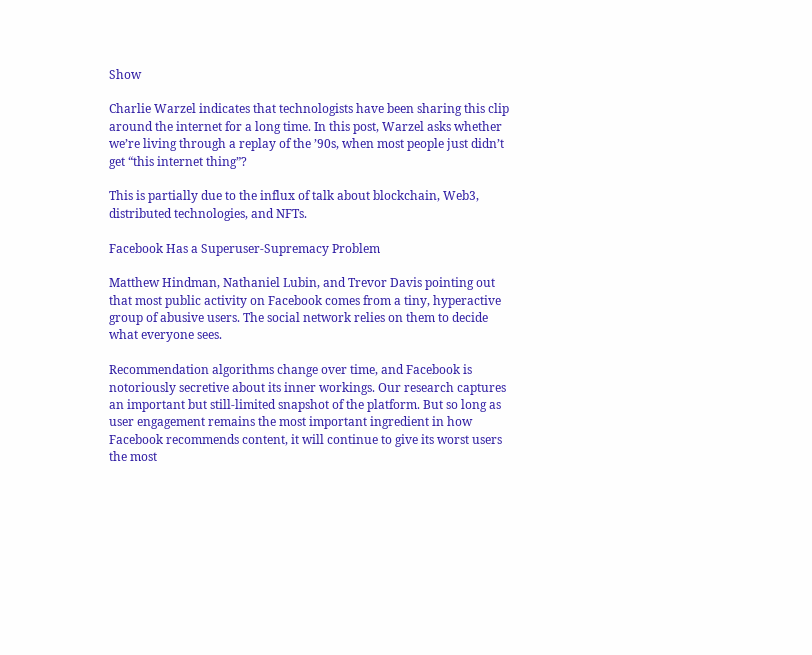Show

Charlie Warzel indicates that technologists have been sharing this clip around the internet for a long time. In this post, Warzel asks whether we’re living through a replay of the ’90s, when most people just didn’t get “this internet thing”?

This is partially due to the influx of talk about blockchain, Web3, distributed technologies, and NFTs.

Facebook Has a Superuser-Supremacy Problem

Matthew Hindman, Nathaniel Lubin, and Trevor Davis pointing out that most public activity on Facebook comes from a tiny, hyperactive group of abusive users. The social network relies on them to decide what everyone sees.

Recommendation algorithms change over time, and Facebook is notoriously secretive about its inner workings. Our research captures an important but still-limited snapshot of the platform. But so long as user engagement remains the most important ingredient in how Facebook recommends content, it will continue to give its worst users the most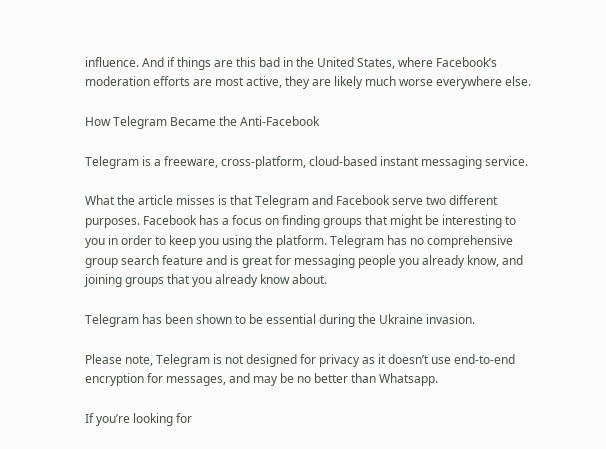influence. And if things are this bad in the United States, where Facebook’s moderation efforts are most active, they are likely much worse everywhere else.

How Telegram Became the Anti-Facebook

Telegram is a freeware, cross-platform, cloud-based instant messaging service.

What the article misses is that Telegram and Facebook serve two different purposes. Facebook has a focus on finding groups that might be interesting to you in order to keep you using the platform. Telegram has no comprehensive group search feature and is great for messaging people you already know, and joining groups that you already know about.

Telegram has been shown to be essential during the Ukraine invasion.

Please note, Telegram is not designed for privacy as it doesn’t use end-to-end encryption for messages, and may be no better than Whatsapp.

If you’re looking for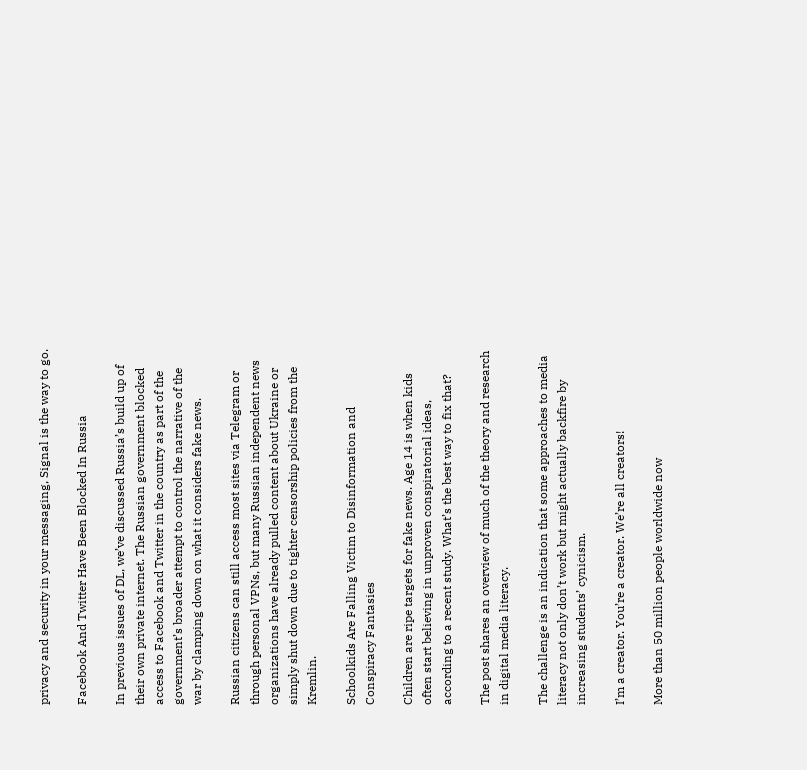privacy and security in your messaging, Signal is the way to go.

Facebook And Twitter Have Been Blocked In Russia

In previous issues of DL, we’ve discussed Russia’s build up of their own private internet. The Russian government blocked access to Facebook and Twitter in the country as part of the government’s broader attempt to control the narrative of the war by clamping down on what it considers fake news.

Russian citizens can still access most sites via Telegram or through personal VPNs, but many Russian independent news organizations have already pulled content about Ukraine or simply shut down due to tighter censorship policies from the Kremlin.

Schoolkids Are Falling Victim to Disinformation and Conspiracy Fantasies

Children are ripe targets for fake news. Age 14 is when kids often start believing in unproven conspiratorial ideas, according to a recent study. What’s the best way to fix that?

The post shares an overview of much of the theory and research in digital media literacy.

The challenge is an indication that some approaches to media literacy not only don’t work but might actually backfire by increasing students’ cynicism.

I’m a creator. You’re a creator. We’re all creators!

More than 50 million people worldwide now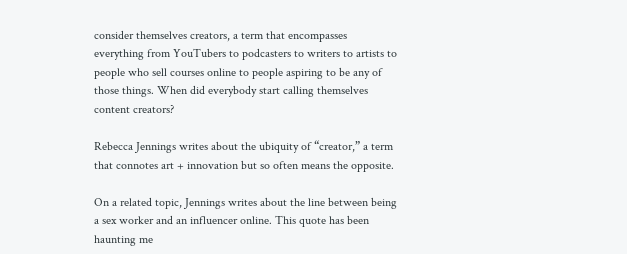consider themselves creators, a term that encompasses everything from YouTubers to podcasters to writers to artists to people who sell courses online to people aspiring to be any of those things. When did everybody start calling themselves content creators?

Rebecca Jennings writes about the ubiquity of “creator,” a term that connotes art + innovation but so often means the opposite.

On a related topic, Jennings writes about the line between being a sex worker and an influencer online. This quote has been haunting me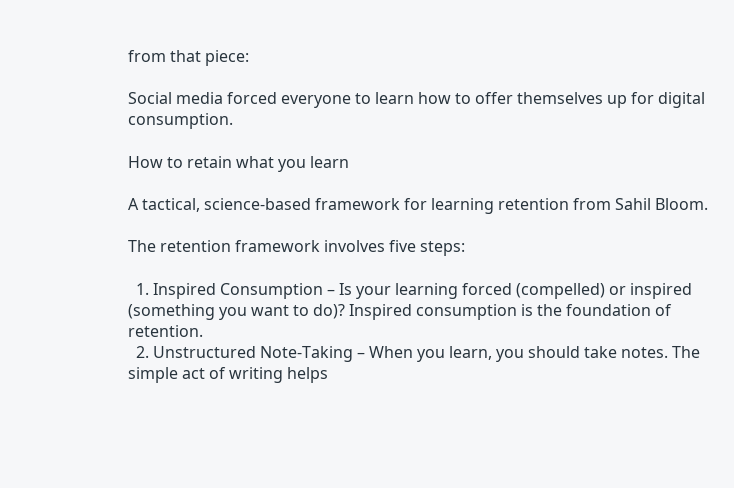from that piece:

Social media forced everyone to learn how to offer themselves up for digital consumption.

How to retain what you learn

A tactical, science-based framework for learning retention from Sahil Bloom.

The retention framework involves five steps:

  1. Inspired Consumption – Is your learning forced (compelled) or inspired (something you want to do)? Inspired consumption is the foundation of retention.
  2. Unstructured Note-Taking – When you learn, you should take notes. The simple act of writing helps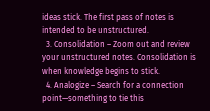ideas stick. The first pass of notes is intended to be unstructured.
  3. Consolidation – Zoom out and review your unstructured notes. Consolidation is when knowledge begins to stick.
  4. Analogize – Search for a connection point—something to tie this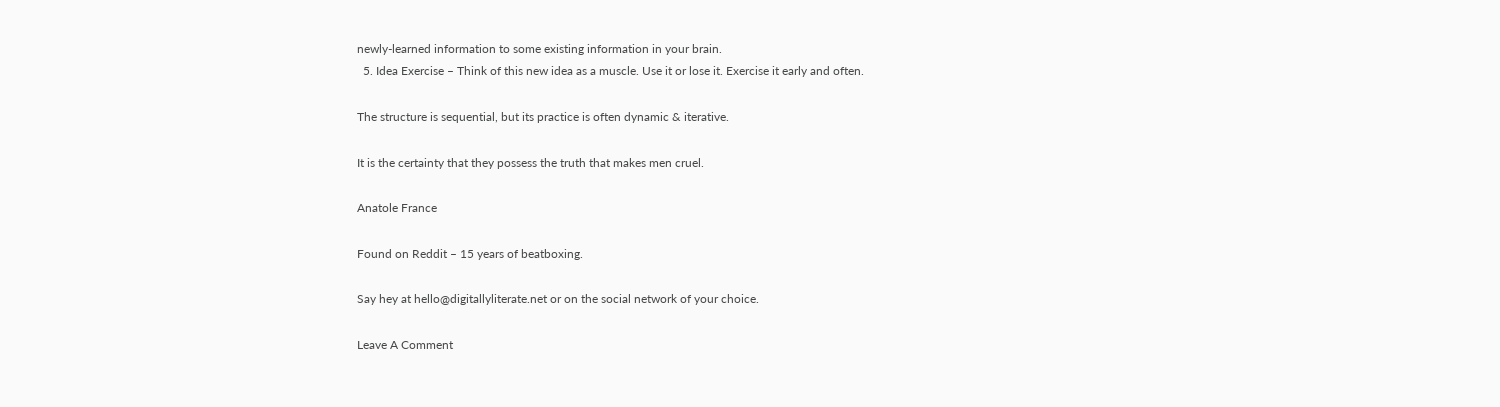newly-learned information to some existing information in your brain.
  5. Idea Exercise – Think of this new idea as a muscle. Use it or lose it. Exercise it early and often.

The structure is sequential, but its practice is often dynamic & iterative.

It is the certainty that they possess the truth that makes men cruel.

Anatole France

Found on Reddit – 15 years of beatboxing.

Say hey at hello@digitallyliterate.net or on the social network of your choice.

Leave A Comment